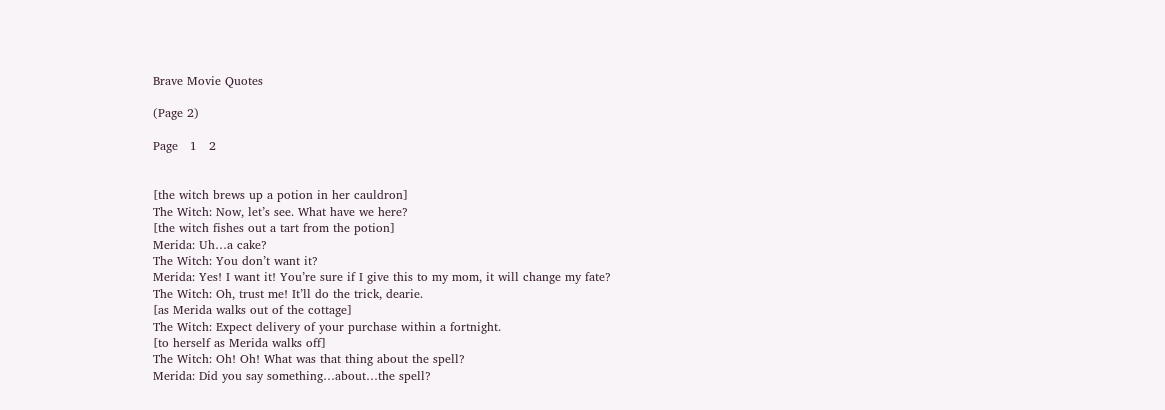Brave Movie Quotes

(Page 2)

Page   1   2


[the witch brews up a potion in her cauldron]
The Witch: Now, let’s see. What have we here?
[the witch fishes out a tart from the potion]
Merida: Uh…a cake?
The Witch: You don’t want it?
Merida: Yes! I want it! You’re sure if I give this to my mom, it will change my fate?
The Witch: Oh, trust me! It’ll do the trick, dearie.
[as Merida walks out of the cottage]
The Witch: Expect delivery of your purchase within a fortnight.
[to herself as Merida walks off]
The Witch: Oh! Oh! What was that thing about the spell?
Merida: Did you say something…about…the spell?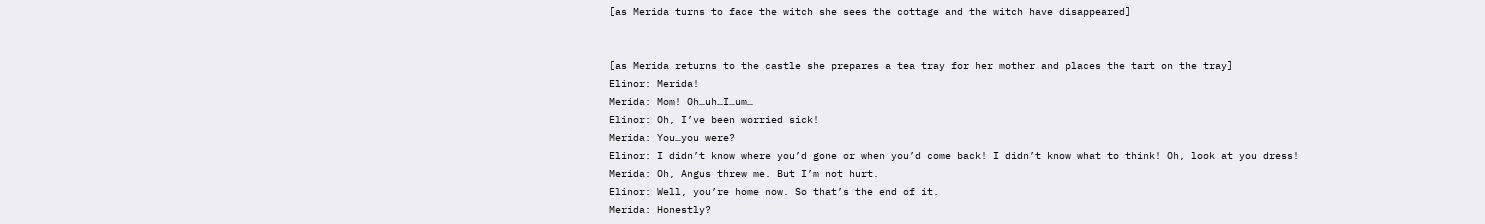[as Merida turns to face the witch she sees the cottage and the witch have disappeared]


[as Merida returns to the castle she prepares a tea tray for her mother and places the tart on the tray]
Elinor: Merida!
Merida: Mom! Oh…uh…I…um…
Elinor: Oh, I’ve been worried sick!
Merida: You…you were?
Elinor: I didn’t know where you’d gone or when you’d come back! I didn’t know what to think! Oh, look at you dress!
Merida: Oh, Angus threw me. But I’m not hurt.
Elinor: Well, you’re home now. So that’s the end of it.
Merida: Honestly?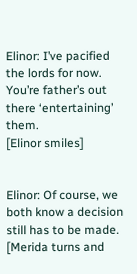Elinor: I’ve pacified the lords for now. You’re father’s out there ‘entertaining’ them.
[Elinor smiles]


Elinor: Of course, we both know a decision still has to be made.
[Merida turns and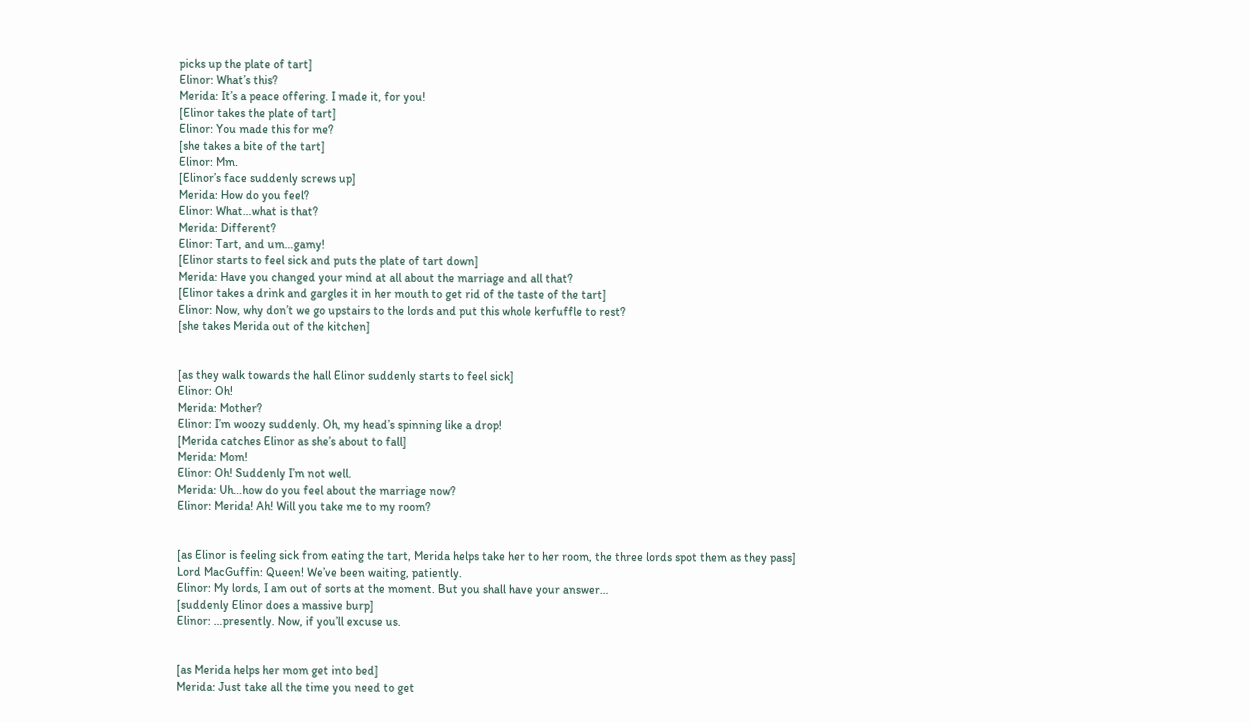picks up the plate of tart]
Elinor: What’s this?
Merida: It’s a peace offering. I made it, for you!
[Elinor takes the plate of tart]
Elinor: You made this for me?
[she takes a bite of the tart]
Elinor: Mm.
[Elinor’s face suddenly screws up]
Merida: How do you feel?
Elinor: What…what is that?
Merida: Different?
Elinor: Tart, and um…gamy!
[Elinor starts to feel sick and puts the plate of tart down]
Merida: Have you changed your mind at all about the marriage and all that?
[Elinor takes a drink and gargles it in her mouth to get rid of the taste of the tart]
Elinor: Now, why don’t we go upstairs to the lords and put this whole kerfuffle to rest?
[she takes Merida out of the kitchen]


[as they walk towards the hall Elinor suddenly starts to feel sick]
Elinor: Oh!
Merida: Mother?
Elinor: I’m woozy suddenly. Oh, my head’s spinning like a drop!
[Merida catches Elinor as she’s about to fall]
Merida: Mom!
Elinor: Oh! Suddenly I’m not well.
Merida: Uh…how do you feel about the marriage now?
Elinor: Merida! Ah! Will you take me to my room?


[as Elinor is feeling sick from eating the tart, Merida helps take her to her room, the three lords spot them as they pass]
Lord MacGuffin: Queen! We’ve been waiting, patiently.
Elinor: My lords, I am out of sorts at the moment. But you shall have your answer…
[suddenly Elinor does a massive burp]
Elinor: …presently. Now, if you’ll excuse us.


[as Merida helps her mom get into bed]
Merida: Just take all the time you need to get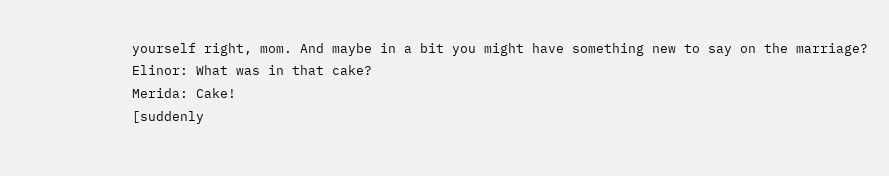yourself right, mom. And maybe in a bit you might have something new to say on the marriage?
Elinor: What was in that cake?
Merida: Cake!
[suddenly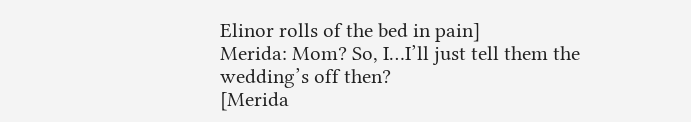Elinor rolls of the bed in pain]
Merida: Mom? So, I…I’ll just tell them the wedding’s off then?
[Merida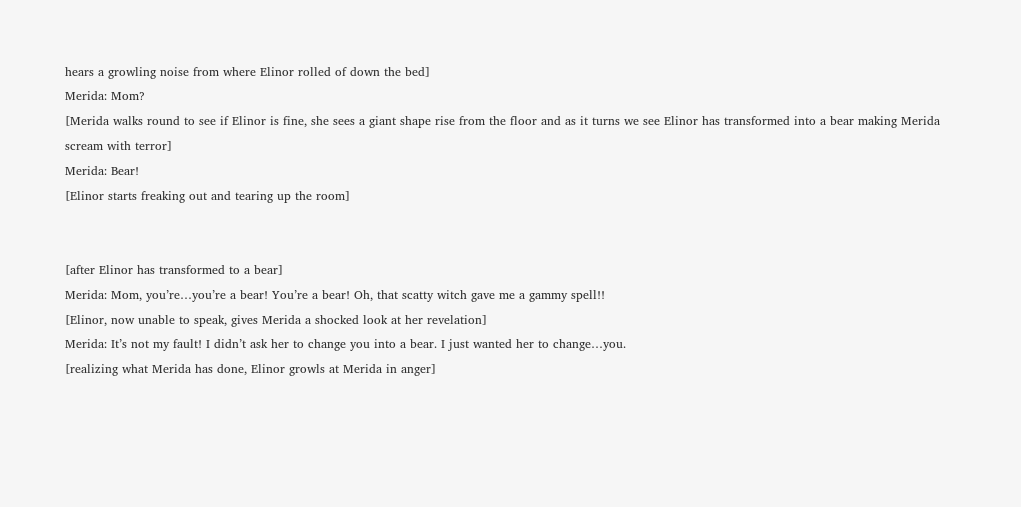hears a growling noise from where Elinor rolled of down the bed]
Merida: Mom?
[Merida walks round to see if Elinor is fine, she sees a giant shape rise from the floor and as it turns we see Elinor has transformed into a bear making Merida scream with terror]
Merida: Bear!
[Elinor starts freaking out and tearing up the room]


[after Elinor has transformed to a bear]
Merida: Mom, you’re…you’re a bear! You’re a bear! Oh, that scatty witch gave me a gammy spell!!
[Elinor, now unable to speak, gives Merida a shocked look at her revelation]
Merida: It’s not my fault! I didn’t ask her to change you into a bear. I just wanted her to change…you.
[realizing what Merida has done, Elinor growls at Merida in anger]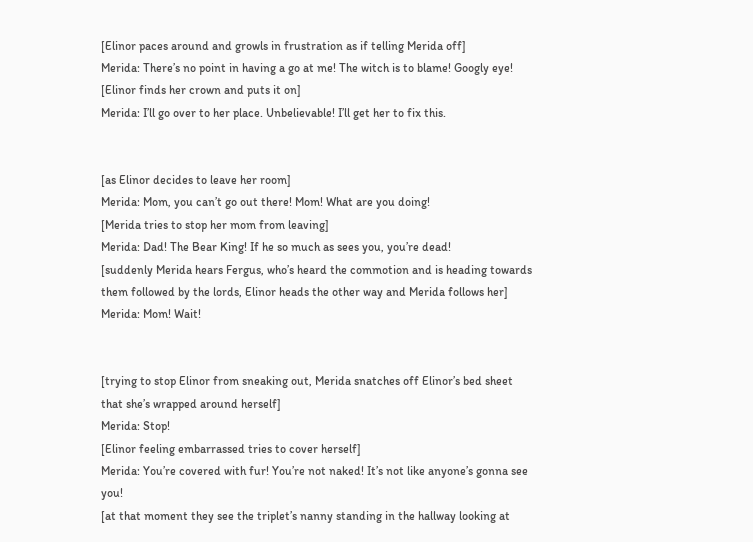[Elinor paces around and growls in frustration as if telling Merida off]
Merida: There’s no point in having a go at me! The witch is to blame! Googly eye!
[Elinor finds her crown and puts it on]
Merida: I’ll go over to her place. Unbelievable! I’ll get her to fix this.


[as Elinor decides to leave her room]
Merida: Mom, you can’t go out there! Mom! What are you doing!
[Merida tries to stop her mom from leaving]
Merida: Dad! The Bear King! If he so much as sees you, you’re dead!
[suddenly Merida hears Fergus, who’s heard the commotion and is heading towards them followed by the lords, Elinor heads the other way and Merida follows her]
Merida: Mom! Wait!


[trying to stop Elinor from sneaking out, Merida snatches off Elinor’s bed sheet that she’s wrapped around herself]
Merida: Stop!
[Elinor feeling embarrassed tries to cover herself]
Merida: You’re covered with fur! You’re not naked! It’s not like anyone’s gonna see you!
[at that moment they see the triplet’s nanny standing in the hallway looking at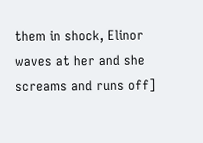them in shock, Elinor waves at her and she screams and runs off]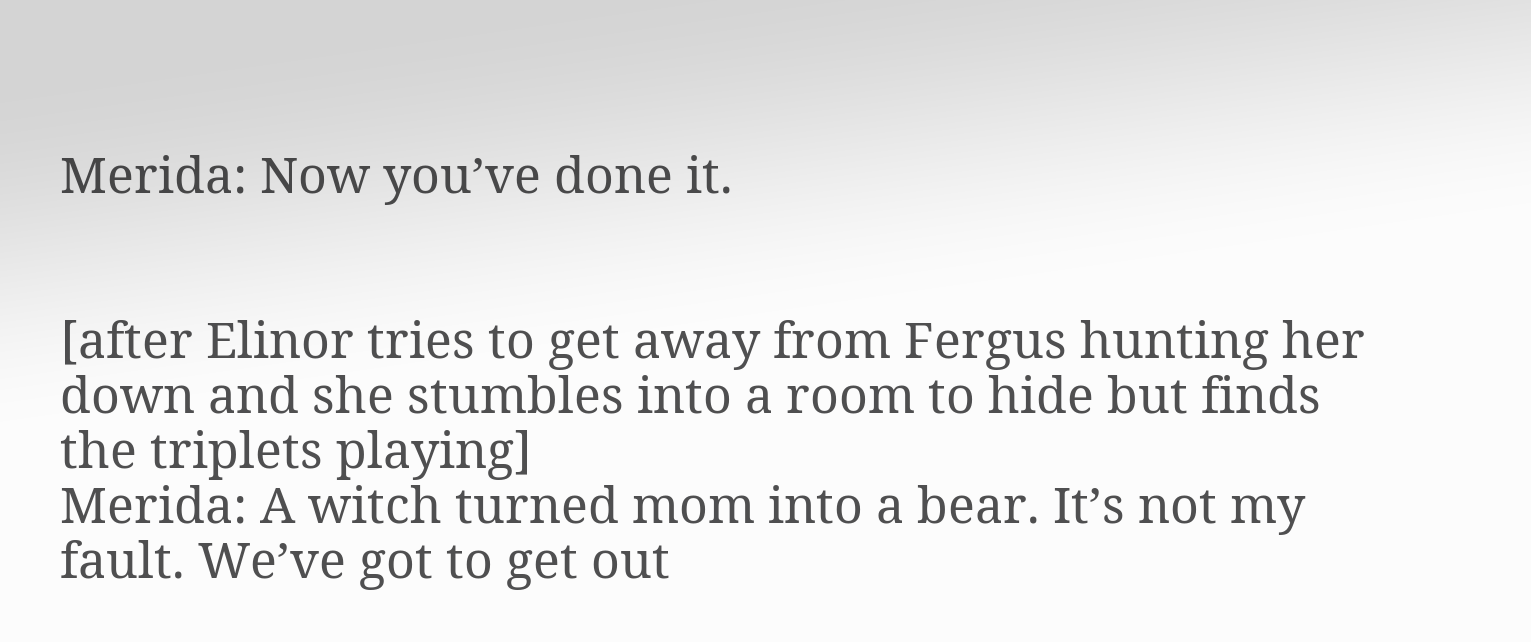Merida: Now you’ve done it.


[after Elinor tries to get away from Fergus hunting her down and she stumbles into a room to hide but finds the triplets playing]
Merida: A witch turned mom into a bear. It’s not my fault. We’ve got to get out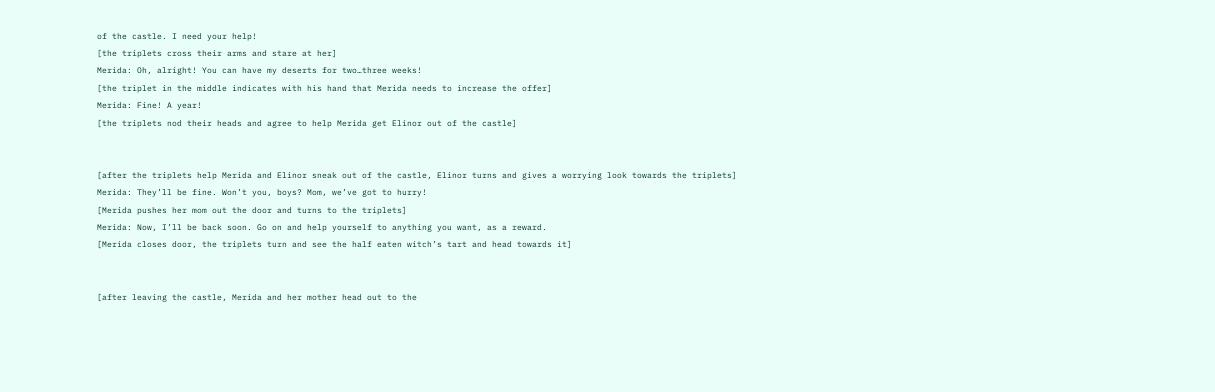of the castle. I need your help!
[the triplets cross their arms and stare at her]
Merida: Oh, alright! You can have my deserts for two…three weeks!
[the triplet in the middle indicates with his hand that Merida needs to increase the offer]
Merida: Fine! A year!
[the triplets nod their heads and agree to help Merida get Elinor out of the castle]


[after the triplets help Merida and Elinor sneak out of the castle, Elinor turns and gives a worrying look towards the triplets]
Merida: They’ll be fine. Won’t you, boys? Mom, we’ve got to hurry!
[Merida pushes her mom out the door and turns to the triplets]
Merida: Now, I’ll be back soon. Go on and help yourself to anything you want, as a reward.
[Merida closes door, the triplets turn and see the half eaten witch’s tart and head towards it]


[after leaving the castle, Merida and her mother head out to the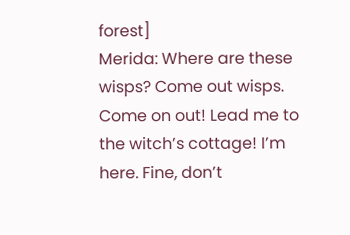forest]
Merida: Where are these wisps? Come out wisps. Come on out! Lead me to the witch’s cottage! I’m here. Fine, don’t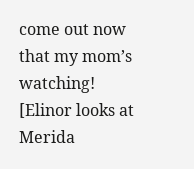come out now that my mom’s watching!
[Elinor looks at Merida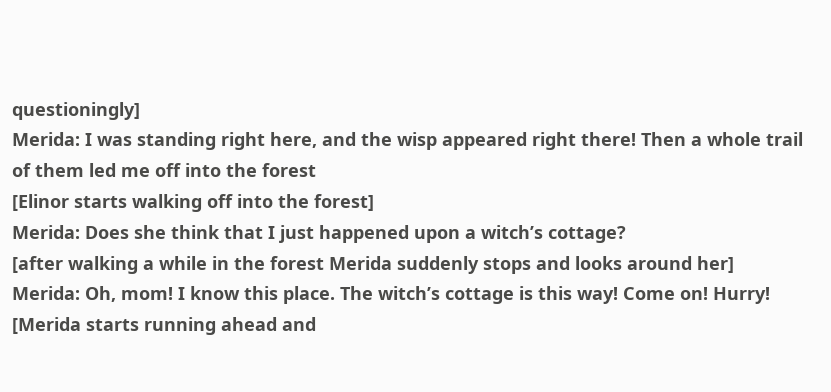questioningly]
Merida: I was standing right here, and the wisp appeared right there! Then a whole trail of them led me off into the forest
[Elinor starts walking off into the forest]
Merida: Does she think that I just happened upon a witch’s cottage?
[after walking a while in the forest Merida suddenly stops and looks around her]
Merida: Oh, mom! I know this place. The witch’s cottage is this way! Come on! Hurry!
[Merida starts running ahead and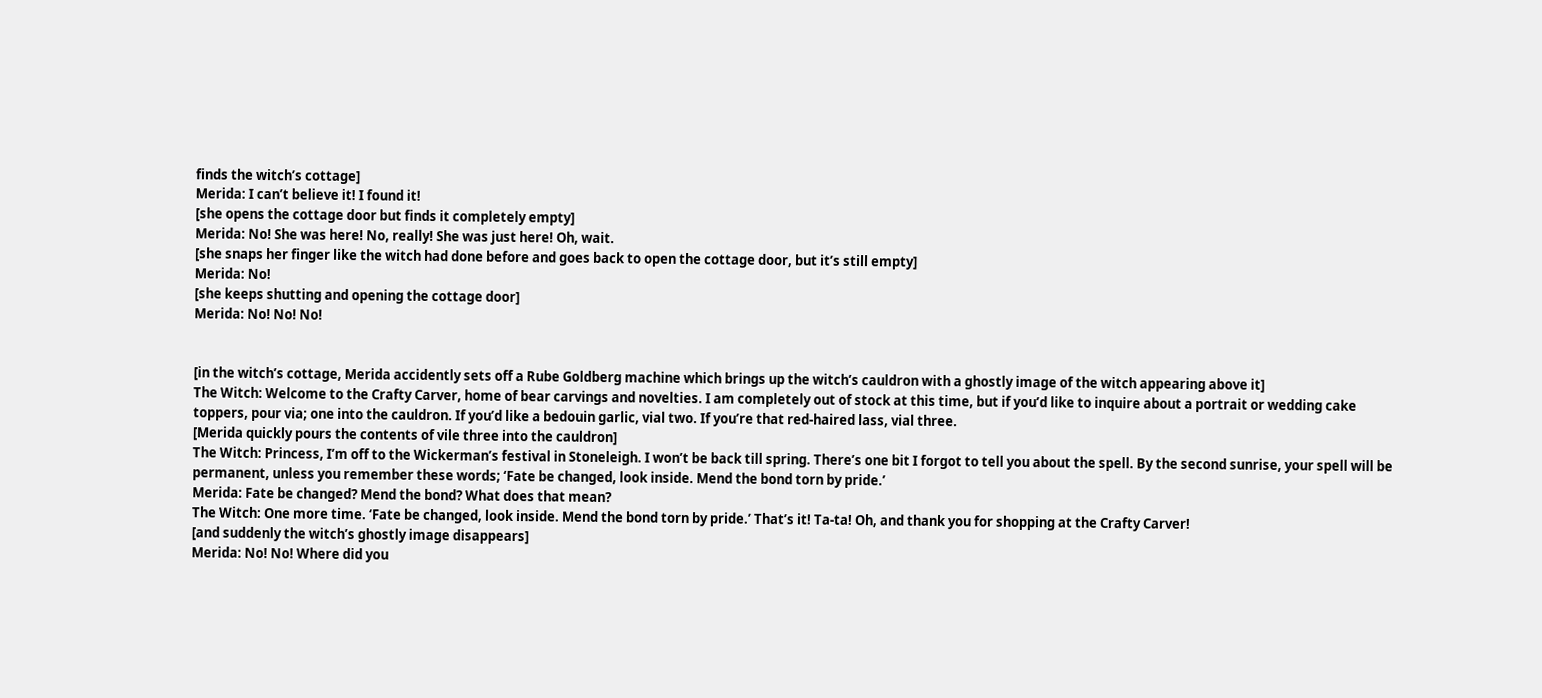finds the witch’s cottage]
Merida: I can’t believe it! I found it!
[she opens the cottage door but finds it completely empty]
Merida: No! She was here! No, really! She was just here! Oh, wait.
[she snaps her finger like the witch had done before and goes back to open the cottage door, but it’s still empty]
Merida: No!
[she keeps shutting and opening the cottage door]
Merida: No! No! No!


[in the witch’s cottage, Merida accidently sets off a Rube Goldberg machine which brings up the witch’s cauldron with a ghostly image of the witch appearing above it]
The Witch: Welcome to the Crafty Carver, home of bear carvings and novelties. I am completely out of stock at this time, but if you’d like to inquire about a portrait or wedding cake toppers, pour via; one into the cauldron. If you’d like a bedouin garlic, vial two. If you’re that red-haired lass, vial three.
[Merida quickly pours the contents of vile three into the cauldron]
The Witch: Princess, I’m off to the Wickerman’s festival in Stoneleigh. I won’t be back till spring. There’s one bit I forgot to tell you about the spell. By the second sunrise, your spell will be permanent, unless you remember these words; ‘Fate be changed, look inside. Mend the bond torn by pride.’
Merida: Fate be changed? Mend the bond? What does that mean?
The Witch: One more time. ‘Fate be changed, look inside. Mend the bond torn by pride.’ That’s it! Ta-ta! Oh, and thank you for shopping at the Crafty Carver!
[and suddenly the witch’s ghostly image disappears]
Merida: No! No! Where did you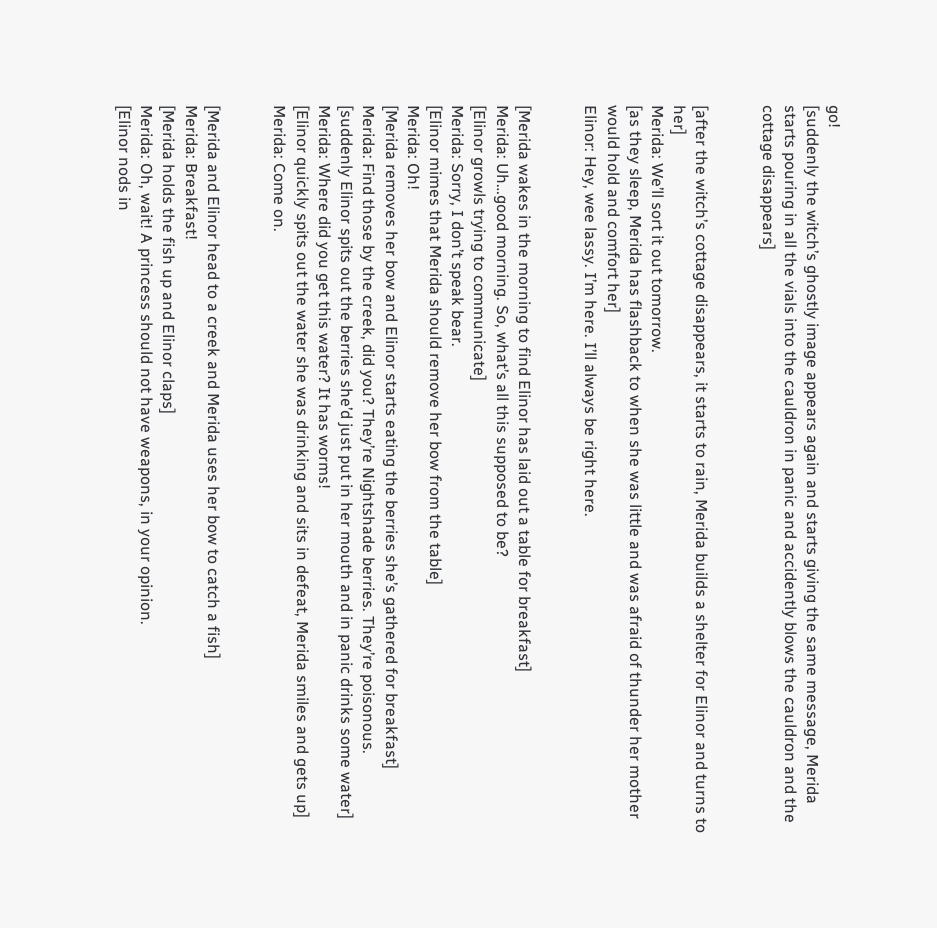go!
[suddenly the witch’s ghostly image appears again and starts giving the same message, Merida starts pouring in all the vials into the cauldron in panic and accidently blows the cauldron and the cottage disappears]


[after the witch’s cottage disappears, it starts to rain, Merida builds a shelter for Elinor and turns to her]
Merida: We’ll sort it out tomorrow.
[as they sleep, Merida has flashback to when she was little and was afraid of thunder her mother would hold and comfort her]
Elinor: Hey, wee lassy. I’m here. I’ll always be right here.


[Merida wakes in the morning to find Elinor has laid out a table for breakfast]
Merida: Uh…good morning. So, what’s all this supposed to be?
[Elinor growls trying to communicate]
Merida: Sorry, I don’t speak bear.
[Elinor mimes that Merida should remove her bow from the table]
Merida: Oh!
[Merida removes her bow and Elinor starts eating the berries she’s gathered for breakfast]
Merida: Find those by the creek, did you? They’re Nightshade berries. They’re poisonous.
[suddenly Elinor spits out the berries she’d just put in her mouth and in panic drinks some water]
Merida: Where did you get this water? It has worms!
[Elinor quickly spits out the water she was drinking and sits in defeat, Merida smiles and gets up]
Merida: Come on.


[Merida and Elinor head to a creek and Merida uses her bow to catch a fish]
Merida: Breakfast!
[Merida holds the fish up and Elinor claps]
Merida: Oh, wait! A princess should not have weapons, in your opinion.
[Elinor nods in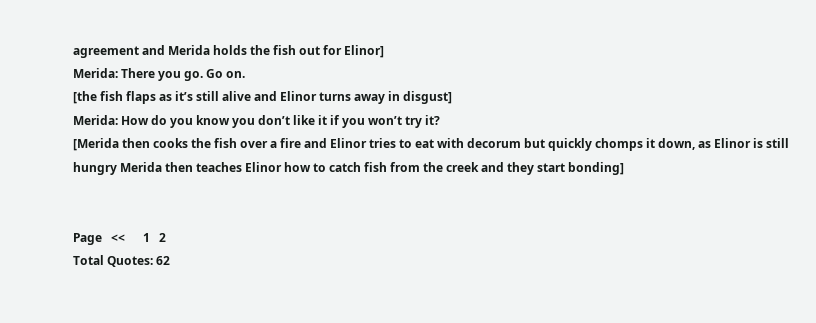agreement and Merida holds the fish out for Elinor]
Merida: There you go. Go on.
[the fish flaps as it’s still alive and Elinor turns away in disgust]
Merida: How do you know you don’t like it if you won’t try it?
[Merida then cooks the fish over a fire and Elinor tries to eat with decorum but quickly chomps it down, as Elinor is still hungry Merida then teaches Elinor how to catch fish from the creek and they start bonding]


Page   <<      1   2
Total Quotes: 62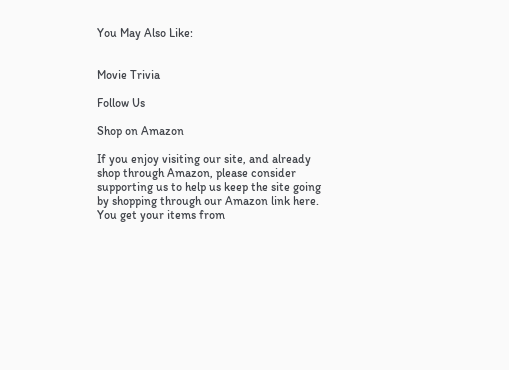You May Also Like:


Movie Trivia

Follow Us

Shop on Amazon

If you enjoy visiting our site, and already shop through Amazon, please consider supporting us to help us keep the site going by shopping through our Amazon link here. You get your items from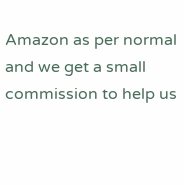Amazon as per normal and we get a small commission to help us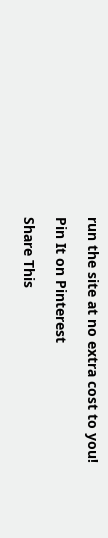run the site at no extra cost to you!

Pin It on Pinterest

Share This